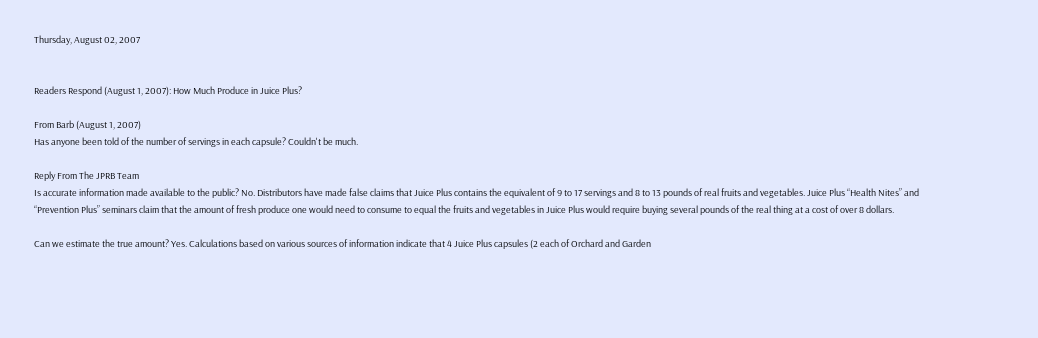Thursday, August 02, 2007


Readers Respond (August 1, 2007): How Much Produce in Juice Plus?

From Barb (August 1, 2007)
Has anyone been told of the number of servings in each capsule? Couldn't be much.

Reply From The JPRB Team
Is accurate information made available to the public? No. Distributors have made false claims that Juice Plus contains the equivalent of 9 to 17 servings and 8 to 13 pounds of real fruits and vegetables. Juice Plus “Health Nites” and “Prevention Plus” seminars claim that the amount of fresh produce one would need to consume to equal the fruits and vegetables in Juice Plus would require buying several pounds of the real thing at a cost of over 8 dollars.

Can we estimate the true amount? Yes. Calculations based on various sources of information indicate that 4 Juice Plus capsules (2 each of Orchard and Garden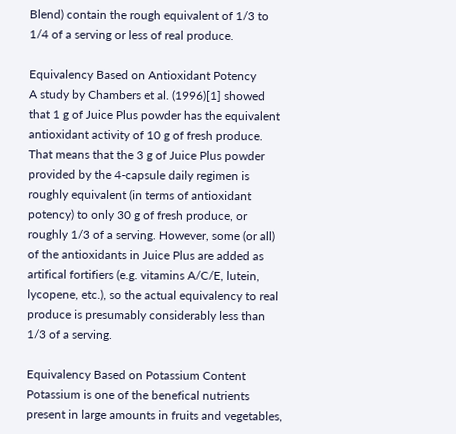Blend) contain the rough equivalent of 1/3 to 1/4 of a serving or less of real produce.

Equivalency Based on Antioxidant Potency
A study by Chambers et al. (1996)[1] showed that 1 g of Juice Plus powder has the equivalent antioxidant activity of 10 g of fresh produce. That means that the 3 g of Juice Plus powder provided by the 4-capsule daily regimen is roughly equivalent (in terms of antioxidant potency) to only 30 g of fresh produce, or roughly 1/3 of a serving. However, some (or all) of the antioxidants in Juice Plus are added as artifical fortifiers (e.g. vitamins A/C/E, lutein, lycopene, etc.), so the actual equivalency to real produce is presumably considerably less than 1/3 of a serving.

Equivalency Based on Potassium Content
Potassium is one of the benefical nutrients present in large amounts in fruits and vegetables,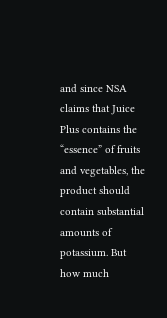and since NSA claims that Juice Plus contains the “essence” of fruits and vegetables, the product should contain substantial amounts of potassium. But how much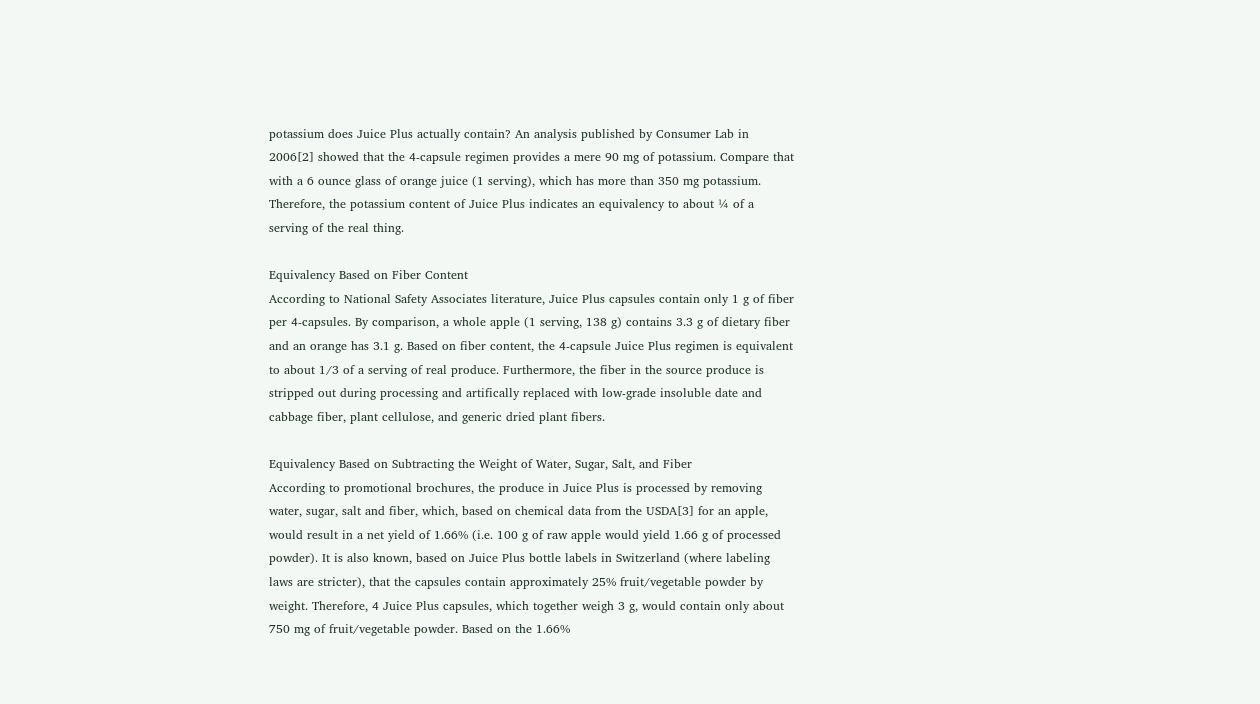potassium does Juice Plus actually contain? An analysis published by Consumer Lab in 2006[2] showed that the 4-capsule regimen provides a mere 90 mg of potassium. Compare that with a 6 ounce glass of orange juice (1 serving), which has more than 350 mg potassium. Therefore, the potassium content of Juice Plus indicates an equivalency to about ¼ of a serving of the real thing.

Equivalency Based on Fiber Content
According to National Safety Associates literature, Juice Plus capsules contain only 1 g of fiber per 4-capsules. By comparison, a whole apple (1 serving, 138 g) contains 3.3 g of dietary fiber and an orange has 3.1 g. Based on fiber content, the 4-capsule Juice Plus regimen is equivalent to about 1/3 of a serving of real produce. Furthermore, the fiber in the source produce is stripped out during processing and artifically replaced with low-grade insoluble date and cabbage fiber, plant cellulose, and generic dried plant fibers.

Equivalency Based on Subtracting the Weight of Water, Sugar, Salt, and Fiber
According to promotional brochures, the produce in Juice Plus is processed by removing water, sugar, salt and fiber, which, based on chemical data from the USDA[3] for an apple, would result in a net yield of 1.66% (i.e. 100 g of raw apple would yield 1.66 g of processed powder). It is also known, based on Juice Plus bottle labels in Switzerland (where labeling laws are stricter), that the capsules contain approximately 25% fruit/vegetable powder by weight. Therefore, 4 Juice Plus capsules, which together weigh 3 g, would contain only about 750 mg of fruit/vegetable powder. Based on the 1.66%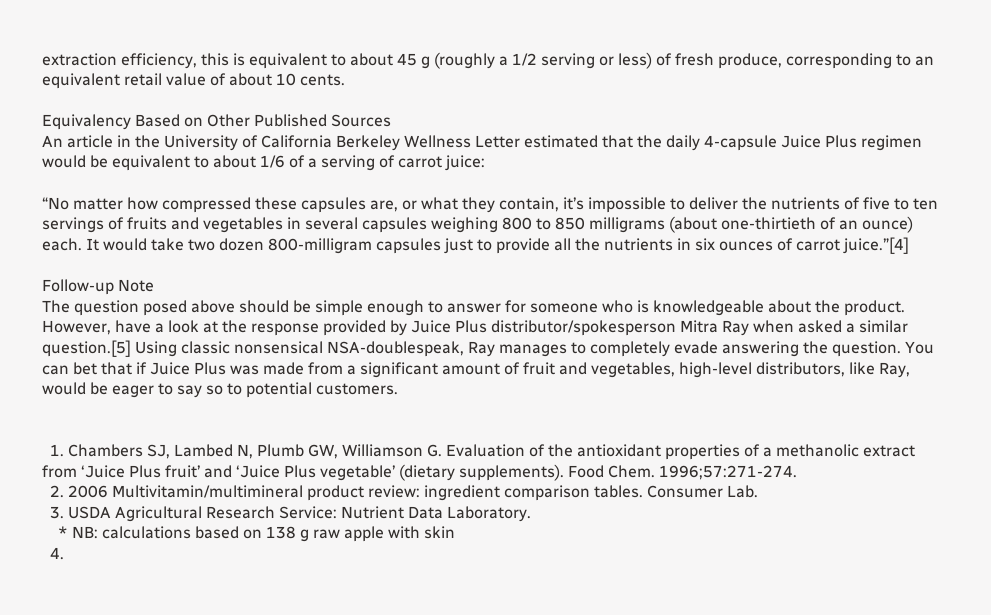extraction efficiency, this is equivalent to about 45 g (roughly a 1/2 serving or less) of fresh produce, corresponding to an equivalent retail value of about 10 cents.

Equivalency Based on Other Published Sources
An article in the University of California Berkeley Wellness Letter estimated that the daily 4-capsule Juice Plus regimen would be equivalent to about 1/6 of a serving of carrot juice:

“No matter how compressed these capsules are, or what they contain, it’s impossible to deliver the nutrients of five to ten servings of fruits and vegetables in several capsules weighing 800 to 850 milligrams (about one-thirtieth of an ounce) each. It would take two dozen 800-milligram capsules just to provide all the nutrients in six ounces of carrot juice.”[4]

Follow-up Note
The question posed above should be simple enough to answer for someone who is knowledgeable about the product. However, have a look at the response provided by Juice Plus distributor/spokesperson Mitra Ray when asked a similar question.[5] Using classic nonsensical NSA-doublespeak, Ray manages to completely evade answering the question. You can bet that if Juice Plus was made from a significant amount of fruit and vegetables, high-level distributors, like Ray, would be eager to say so to potential customers.


  1. Chambers SJ, Lambed N, Plumb GW, Williamson G. Evaluation of the antioxidant properties of a methanolic extract from ‘Juice Plus fruit’ and ‘Juice Plus vegetable’ (dietary supplements). Food Chem. 1996;57:271-274.
  2. 2006 Multivitamin/multimineral product review: ingredient comparison tables. Consumer Lab.
  3. USDA Agricultural Research Service: Nutrient Data Laboratory.
    * NB: calculations based on 138 g raw apple with skin
  4.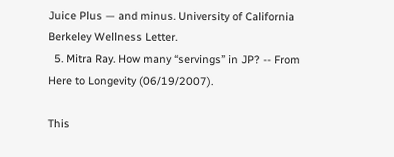Juice Plus — and minus. University of California Berkeley Wellness Letter.
  5. Mitra Ray. How many “servings” in JP? -- From Here to Longevity (06/19/2007).

This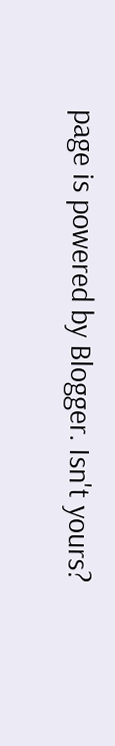page is powered by Blogger. Isn't yours?